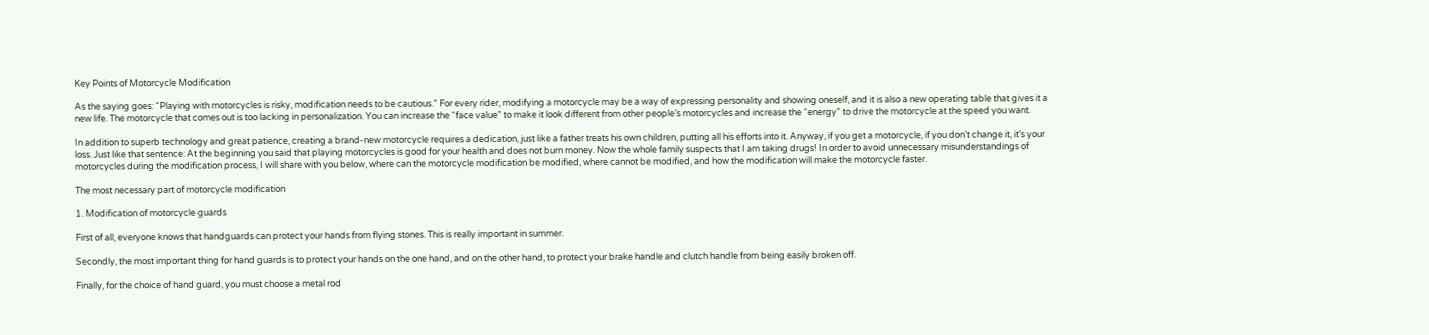Key Points of Motorcycle Modification

As the saying goes: “Playing with motorcycles is risky, modification needs to be cautious.” For every rider, modifying a motorcycle may be a way of expressing personality and showing oneself, and it is also a new operating table that gives it a new life. The motorcycle that comes out is too lacking in personalization. You can increase the “face value” to make it look different from other people’s motorcycles and increase the “energy” to drive the motorcycle at the speed you want.

In addition to superb technology and great patience, creating a brand-new motorcycle requires a dedication, just like a father treats his own children, putting all his efforts into it. Anyway, if you get a motorcycle, if you don’t change it, it’s your loss. Just like that sentence: At the beginning you said that playing motorcycles is good for your health and does not burn money. Now the whole family suspects that I am taking drugs! In order to avoid unnecessary misunderstandings of motorcycles during the modification process, I will share with you below, where can the motorcycle modification be modified, where cannot be modified, and how the modification will make the motorcycle faster.

The most necessary part of motorcycle modification

1. Modification of motorcycle guards

First of all, everyone knows that handguards can protect your hands from flying stones. This is really important in summer.

Secondly, the most important thing for hand guards is to protect your hands on the one hand, and on the other hand, to protect your brake handle and clutch handle from being easily broken off.

Finally, for the choice of hand guard, you must choose a metal rod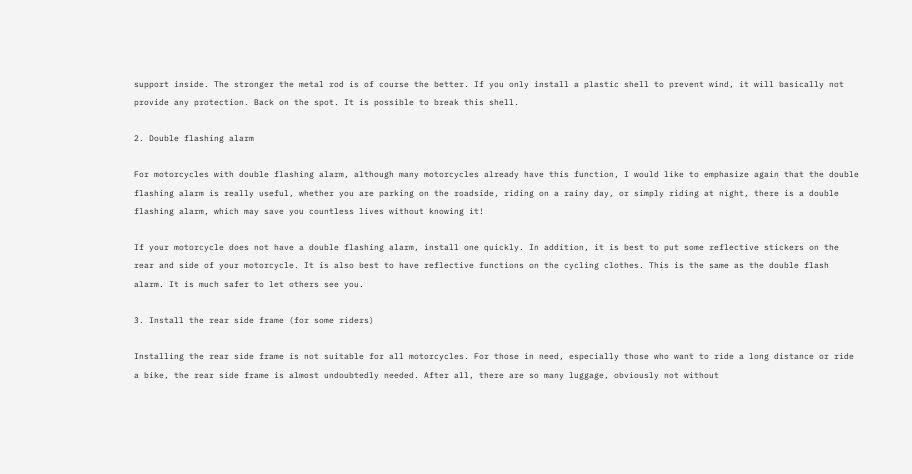support inside. The stronger the metal rod is of course the better. If you only install a plastic shell to prevent wind, it will basically not provide any protection. Back on the spot. It is possible to break this shell.

2. Double flashing alarm

For motorcycles with double flashing alarm, although many motorcycles already have this function, I would like to emphasize again that the double flashing alarm is really useful, whether you are parking on the roadside, riding on a rainy day, or simply riding at night, there is a double flashing alarm, which may save you countless lives without knowing it!

If your motorcycle does not have a double flashing alarm, install one quickly. In addition, it is best to put some reflective stickers on the rear and side of your motorcycle. It is also best to have reflective functions on the cycling clothes. This is the same as the double flash alarm. It is much safer to let others see you.

3. Install the rear side frame (for some riders)

Installing the rear side frame is not suitable for all motorcycles. For those in need, especially those who want to ride a long distance or ride a bike, the rear side frame is almost undoubtedly needed. After all, there are so many luggage, obviously not without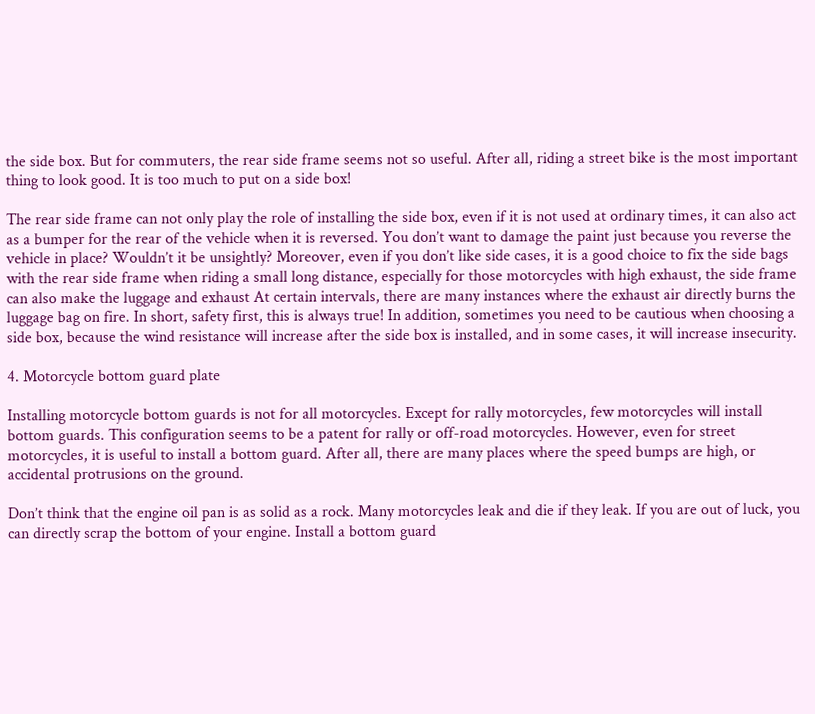the side box. But for commuters, the rear side frame seems not so useful. After all, riding a street bike is the most important thing to look good. It is too much to put on a side box!

The rear side frame can not only play the role of installing the side box, even if it is not used at ordinary times, it can also act as a bumper for the rear of the vehicle when it is reversed. You don’t want to damage the paint just because you reverse the vehicle in place? Wouldn’t it be unsightly? Moreover, even if you don’t like side cases, it is a good choice to fix the side bags with the rear side frame when riding a small long distance, especially for those motorcycles with high exhaust, the side frame can also make the luggage and exhaust At certain intervals, there are many instances where the exhaust air directly burns the luggage bag on fire. In short, safety first, this is always true! In addition, sometimes you need to be cautious when choosing a side box, because the wind resistance will increase after the side box is installed, and in some cases, it will increase insecurity.

4. Motorcycle bottom guard plate

Installing motorcycle bottom guards is not for all motorcycles. Except for rally motorcycles, few motorcycles will install bottom guards. This configuration seems to be a patent for rally or off-road motorcycles. However, even for street motorcycles, it is useful to install a bottom guard. After all, there are many places where the speed bumps are high, or accidental protrusions on the ground.

Don’t think that the engine oil pan is as solid as a rock. Many motorcycles leak and die if they leak. If you are out of luck, you can directly scrap the bottom of your engine. Install a bottom guard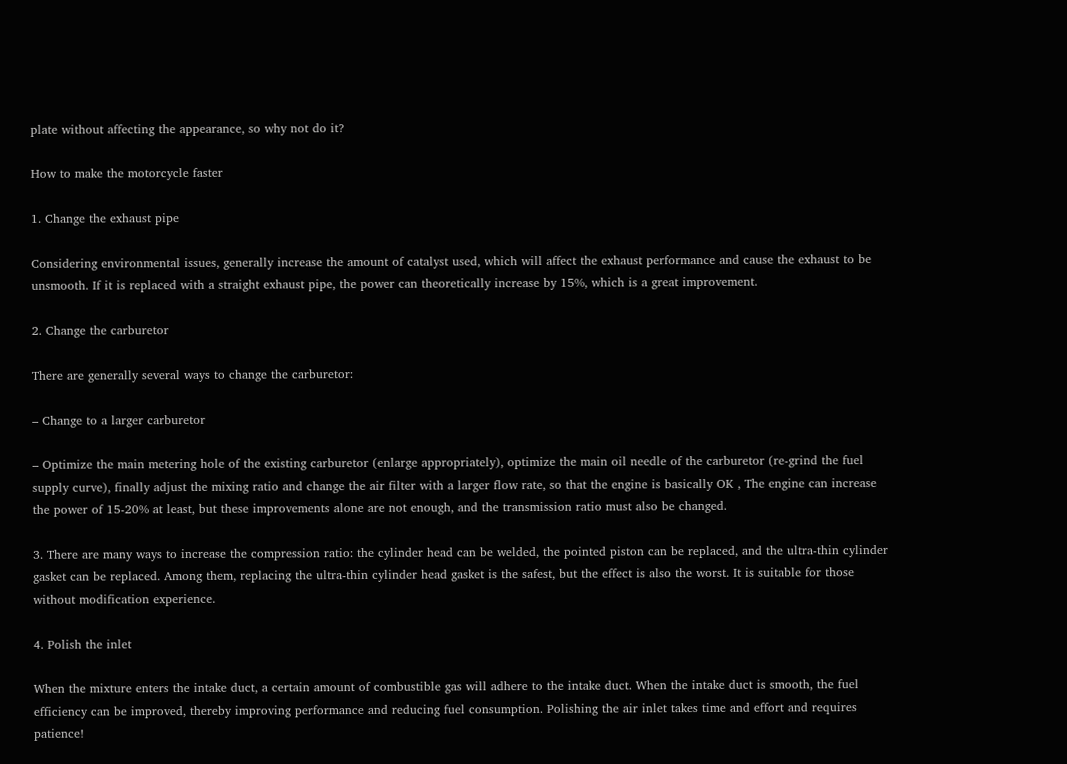plate without affecting the appearance, so why not do it?

How to make the motorcycle faster

1. Change the exhaust pipe

Considering environmental issues, generally increase the amount of catalyst used, which will affect the exhaust performance and cause the exhaust to be unsmooth. If it is replaced with a straight exhaust pipe, the power can theoretically increase by 15%, which is a great improvement.

2. Change the carburetor

There are generally several ways to change the carburetor:

– Change to a larger carburetor

– Optimize the main metering hole of the existing carburetor (enlarge appropriately), optimize the main oil needle of the carburetor (re-grind the fuel supply curve), finally adjust the mixing ratio and change the air filter with a larger flow rate, so that the engine is basically OK , The engine can increase the power of 15-20% at least, but these improvements alone are not enough, and the transmission ratio must also be changed.

3. There are many ways to increase the compression ratio: the cylinder head can be welded, the pointed piston can be replaced, and the ultra-thin cylinder gasket can be replaced. Among them, replacing the ultra-thin cylinder head gasket is the safest, but the effect is also the worst. It is suitable for those without modification experience.

4. Polish the inlet

When the mixture enters the intake duct, a certain amount of combustible gas will adhere to the intake duct. When the intake duct is smooth, the fuel efficiency can be improved, thereby improving performance and reducing fuel consumption. Polishing the air inlet takes time and effort and requires patience!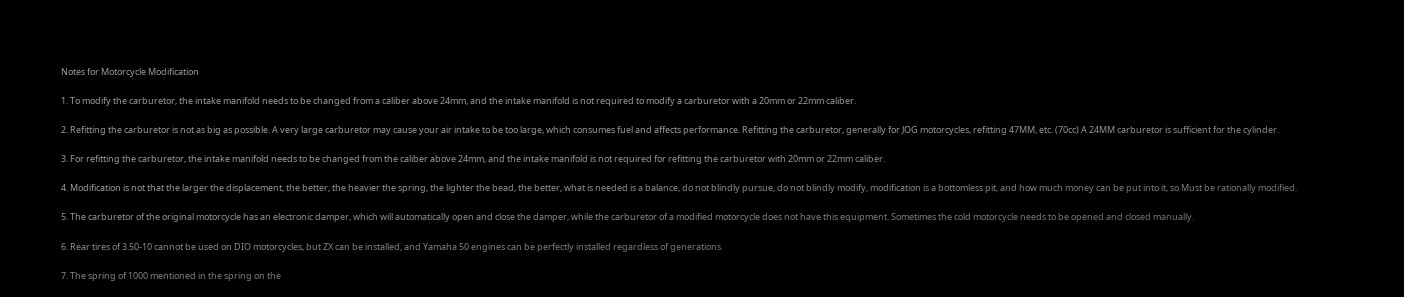Notes for Motorcycle Modification

1. To modify the carburetor, the intake manifold needs to be changed from a caliber above 24mm, and the intake manifold is not required to modify a carburetor with a 20mm or 22mm caliber.

2. Refitting the carburetor is not as big as possible. A very large carburetor may cause your air intake to be too large, which consumes fuel and affects performance. Refitting the carburetor, generally for JOG motorcycles, refitting 47MM, etc. (70cc) A 24MM carburetor is sufficient for the cylinder.

3. For refitting the carburetor, the intake manifold needs to be changed from the caliber above 24mm, and the intake manifold is not required for refitting the carburetor with 20mm or 22mm caliber.

4. Modification is not that the larger the displacement, the better, the heavier the spring, the lighter the bead, the better, what is needed is a balance, do not blindly pursue, do not blindly modify, modification is a bottomless pit, and how much money can be put into it, so Must be rationally modified.

5. The carburetor of the original motorcycle has an electronic damper, which will automatically open and close the damper, while the carburetor of a modified motorcycle does not have this equipment. Sometimes the cold motorcycle needs to be opened and closed manually.

6. Rear tires of 3.50-10 cannot be used on DIO motorcycles, but ZX can be installed, and Yamaha 50 engines can be perfectly installed regardless of generations.

7. The spring of 1000 mentioned in the spring on the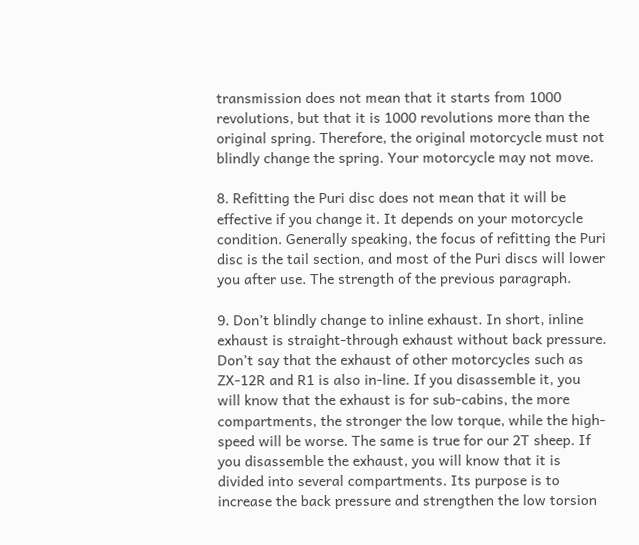transmission does not mean that it starts from 1000 revolutions, but that it is 1000 revolutions more than the original spring. Therefore, the original motorcycle must not blindly change the spring. Your motorcycle may not move.

8. Refitting the Puri disc does not mean that it will be effective if you change it. It depends on your motorcycle condition. Generally speaking, the focus of refitting the Puri disc is the tail section, and most of the Puri discs will lower you after use. The strength of the previous paragraph.

9. Don’t blindly change to inline exhaust. In short, inline exhaust is straight-through exhaust without back pressure. Don’t say that the exhaust of other motorcycles such as ZX-12R and R1 is also in-line. If you disassemble it, you will know that the exhaust is for sub-cabins, the more compartments, the stronger the low torque, while the high-speed will be worse. The same is true for our 2T sheep. If you disassemble the exhaust, you will know that it is divided into several compartments. Its purpose is to increase the back pressure and strengthen the low torsion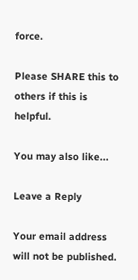force.

Please SHARE this to others if this is helpful.

You may also like...

Leave a Reply

Your email address will not be published.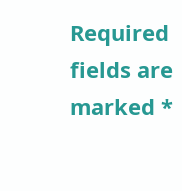Required fields are marked *